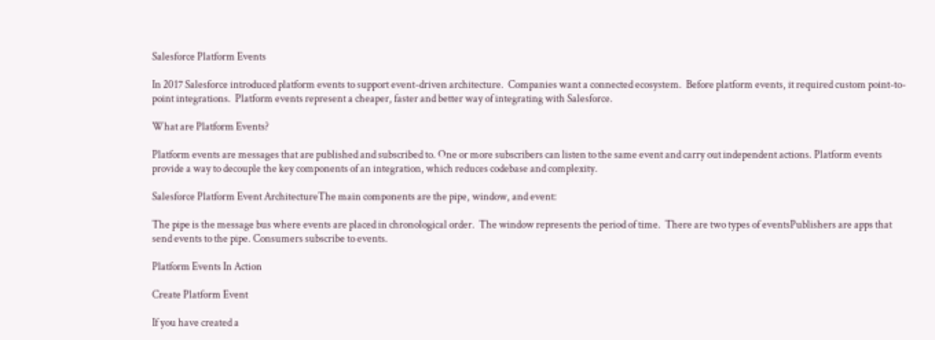Salesforce Platform Events

In 2017 Salesforce introduced platform events to support event-driven architecture.  Companies want a connected ecosystem.  Before platform events, it required custom point-to-point integrations.  Platform events represent a cheaper, faster and better way of integrating with Salesforce.

What are Platform Events?

Platform events are messages that are published and subscribed to. One or more subscribers can listen to the same event and carry out independent actions. Platform events provide a way to decouple the key components of an integration, which reduces codebase and complexity.

Salesforce Platform Event ArchitectureThe main components are the pipe, window, and event:

The pipe is the message bus where events are placed in chronological order.  The window represents the period of time.  There are two types of eventsPublishers are apps that send events to the pipe. Consumers subscribe to events.

Platform Events In Action

Create Platform Event

If you have created a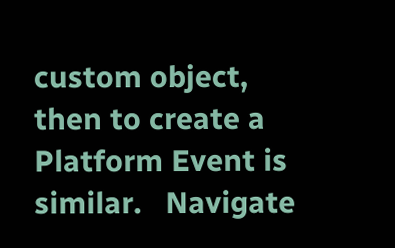custom object, then to create a Platform Event is similar.   Navigate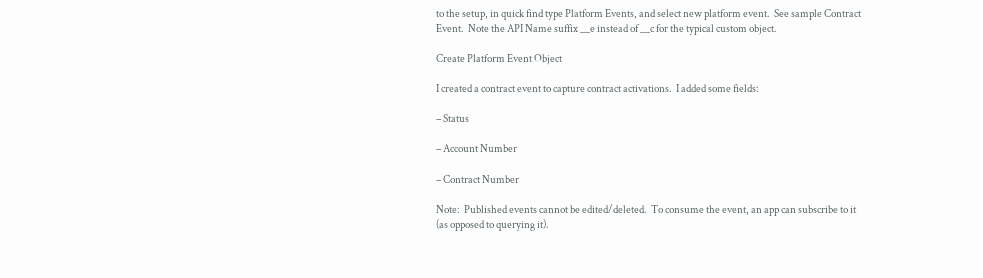to the setup, in quick find type Platform Events, and select new platform event.  See sample Contract Event.  Note the API Name suffix __e instead of __c for the typical custom object.

Create Platform Event Object

I created a contract event to capture contract activations.  I added some fields:

– Status

– Account Number

– Contract Number

Note:  Published events cannot be edited/deleted.  To consume the event, an app can subscribe to it (as opposed to querying it).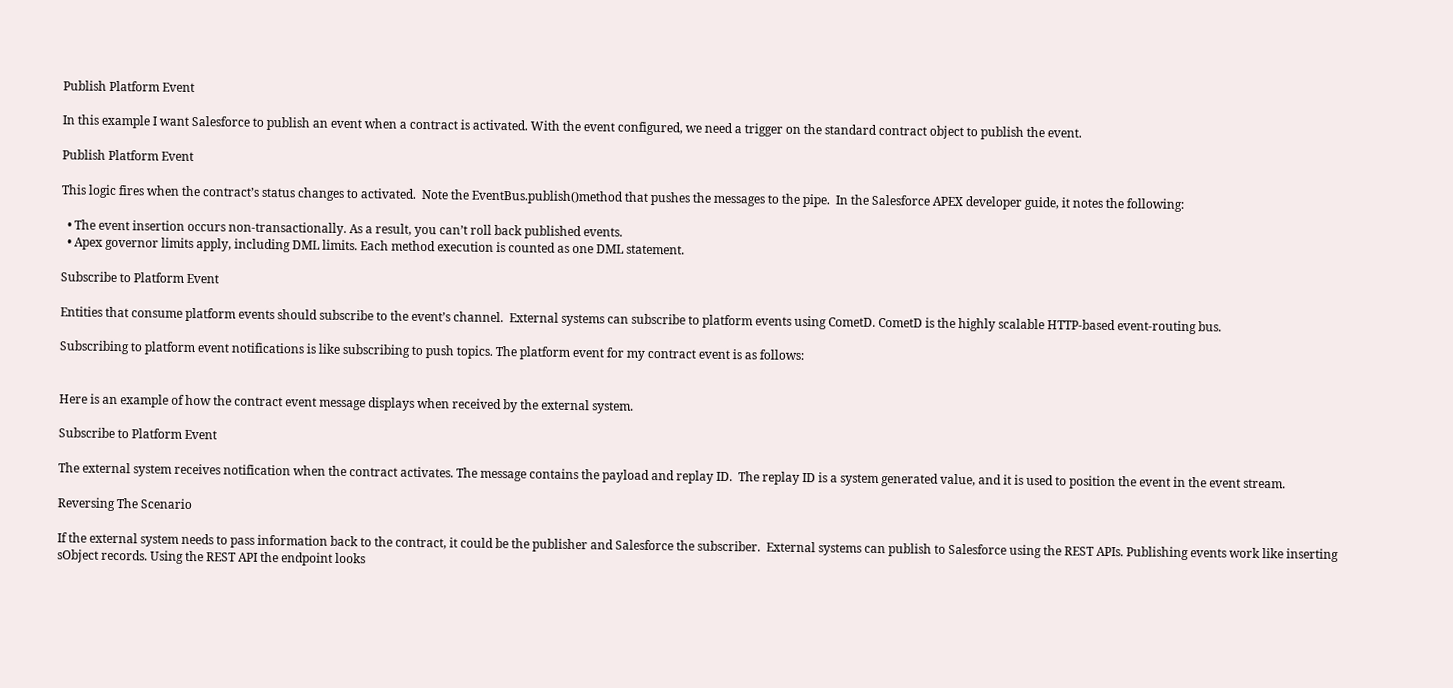Publish Platform Event

In this example I want Salesforce to publish an event when a contract is activated. With the event configured, we need a trigger on the standard contract object to publish the event.

Publish Platform Event

This logic fires when the contract’s status changes to activated.  Note the EventBus.publish()method that pushes the messages to the pipe.  In the Salesforce APEX developer guide, it notes the following:

  • The event insertion occurs non-transactionally. As a result, you can’t roll back published events.
  • Apex governor limits apply, including DML limits. Each method execution is counted as one DML statement.

Subscribe to Platform Event

Entities that consume platform events should subscribe to the event’s channel.  External systems can subscribe to platform events using CometD. CometD is the highly scalable HTTP-based event-routing bus.

Subscribing to platform event notifications is like subscribing to push topics. The platform event for my contract event is as follows:


Here is an example of how the contract event message displays when received by the external system.

Subscribe to Platform Event

The external system receives notification when the contract activates. The message contains the payload and replay ID.  The replay ID is a system generated value, and it is used to position the event in the event stream.

Reversing The Scenario

If the external system needs to pass information back to the contract, it could be the publisher and Salesforce the subscriber.  External systems can publish to Salesforce using the REST APIs. Publishing events work like inserting sObject records. Using the REST API the endpoint looks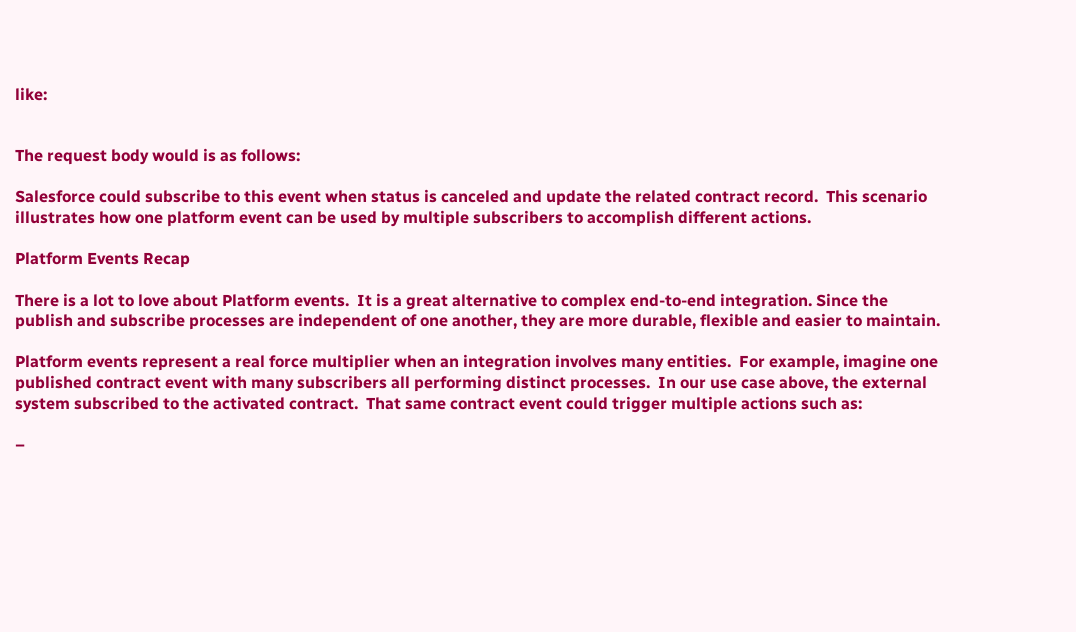like:


The request body would is as follows:

Salesforce could subscribe to this event when status is canceled and update the related contract record.  This scenario illustrates how one platform event can be used by multiple subscribers to accomplish different actions.

Platform Events Recap

There is a lot to love about Platform events.  It is a great alternative to complex end-to-end integration. Since the publish and subscribe processes are independent of one another, they are more durable, flexible and easier to maintain.

Platform events represent a real force multiplier when an integration involves many entities.  For example, imagine one published contract event with many subscribers all performing distinct processes.  In our use case above, the external system subscribed to the activated contract.  That same contract event could trigger multiple actions such as:

–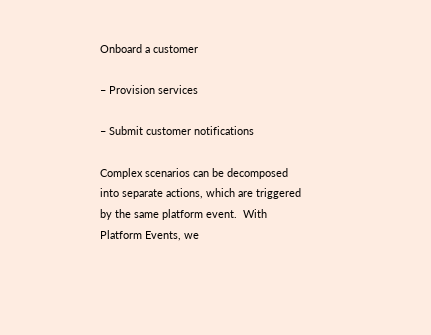Onboard a customer

– Provision services

– Submit customer notifications

Complex scenarios can be decomposed into separate actions, which are triggered by the same platform event.  With Platform Events, we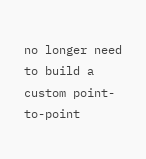no longer need to build a custom point-to-point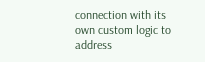connection with its own custom logic to address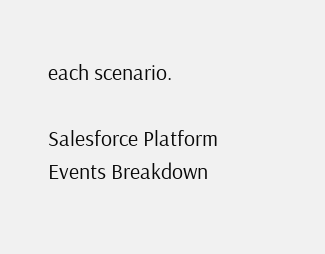each scenario.

Salesforce Platform Events Breakdown